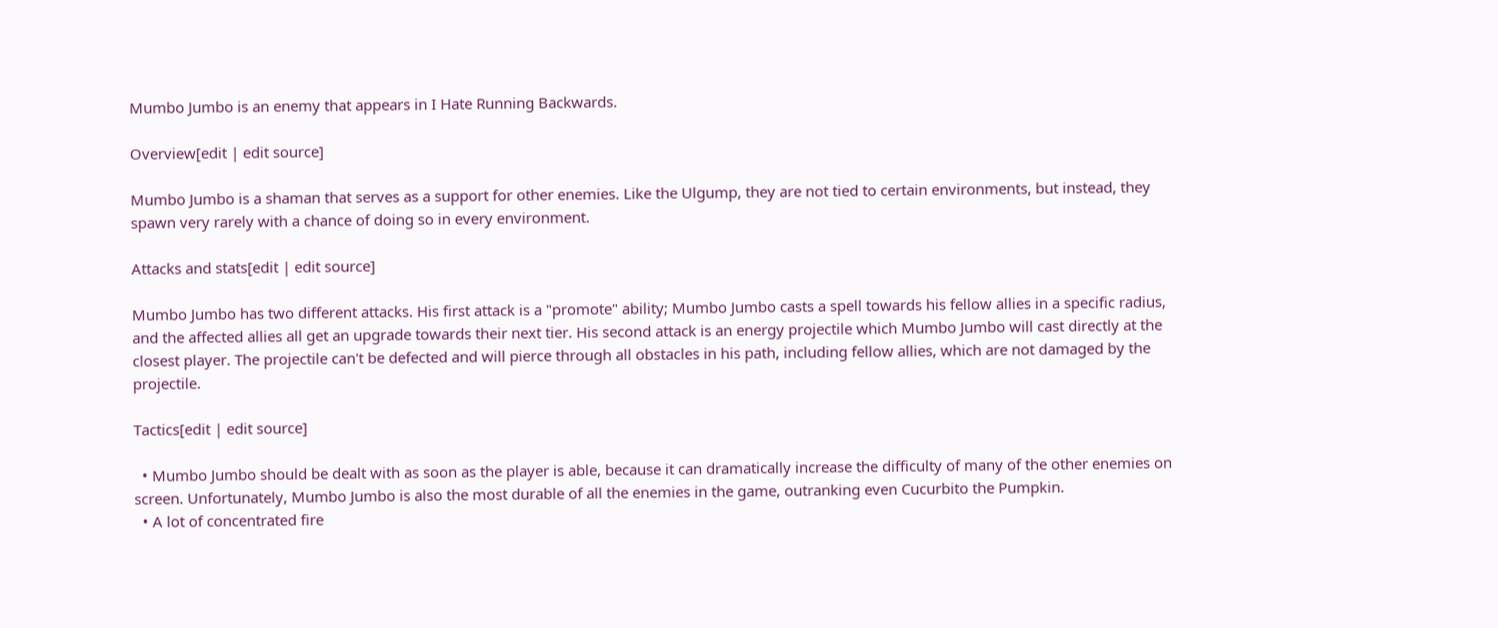Mumbo Jumbo is an enemy that appears in I Hate Running Backwards.

Overview[edit | edit source]

Mumbo Jumbo is a shaman that serves as a support for other enemies. Like the Ulgump, they are not tied to certain environments, but instead, they spawn very rarely with a chance of doing so in every environment.

Attacks and stats[edit | edit source]

Mumbo Jumbo has two different attacks. His first attack is a "promote" ability; Mumbo Jumbo casts a spell towards his fellow allies in a specific radius, and the affected allies all get an upgrade towards their next tier. His second attack is an energy projectile which Mumbo Jumbo will cast directly at the closest player. The projectile can't be defected and will pierce through all obstacles in his path, including fellow allies, which are not damaged by the projectile.

Tactics[edit | edit source]

  • Mumbo Jumbo should be dealt with as soon as the player is able, because it can dramatically increase the difficulty of many of the other enemies on screen. Unfortunately, Mumbo Jumbo is also the most durable of all the enemies in the game, outranking even Cucurbito the Pumpkin.
  • A lot of concentrated fire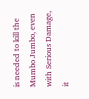is needed to kill the Mumbo Jumbo, even with Serious Damage, it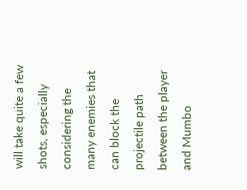will take quite a few shots, especially considering the many enemies that can block the projectile path between the player and Mumbo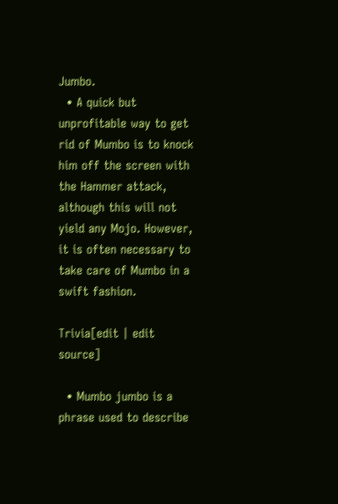Jumbo.
  • A quick but unprofitable way to get rid of Mumbo is to knock him off the screen with the Hammer attack, although this will not yield any Mojo. However, it is often necessary to take care of Mumbo in a swift fashion.

Trivia[edit | edit source]

  • Mumbo jumbo is a phrase used to describe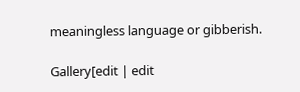meaningless language or gibberish.

Gallery[edit | edit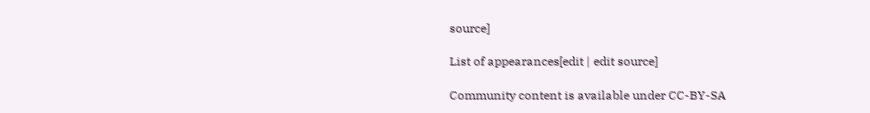source]

List of appearances[edit | edit source]

Community content is available under CC-BY-SA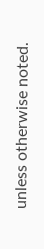unless otherwise noted.